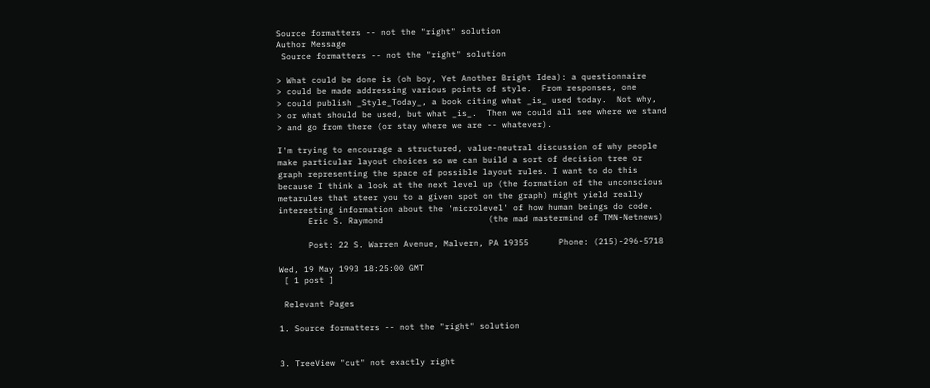Source formatters -- not the "right" solution
Author Message
 Source formatters -- not the "right" solution

> What could be done is (oh boy, Yet Another Bright Idea): a questionnaire
> could be made addressing various points of style.  From responses, one
> could publish _Style_Today_, a book citing what _is_ used today.  Not why,
> or what should be used, but what _is_.  Then we could all see where we stand
> and go from there (or stay where we are -- whatever).

I'm trying to encourage a structured, value-neutral discussion of why people
make particular layout choices so we can build a sort of decision tree or
graph representing the space of possible layout rules. I want to do this
because I think a look at the next level up (the formation of the unconscious
metarules that steer you to a given spot on the graph) might yield really
interesting information about the 'microlevel' of how human beings do code.
      Eric S. Raymond                     (the mad mastermind of TMN-Netnews)

      Post: 22 S. Warren Avenue, Malvern, PA 19355      Phone: (215)-296-5718

Wed, 19 May 1993 18:25:00 GMT
 [ 1 post ]

 Relevant Pages

1. Source formatters -- not the "right" solution


3. TreeView "cut" not exactly right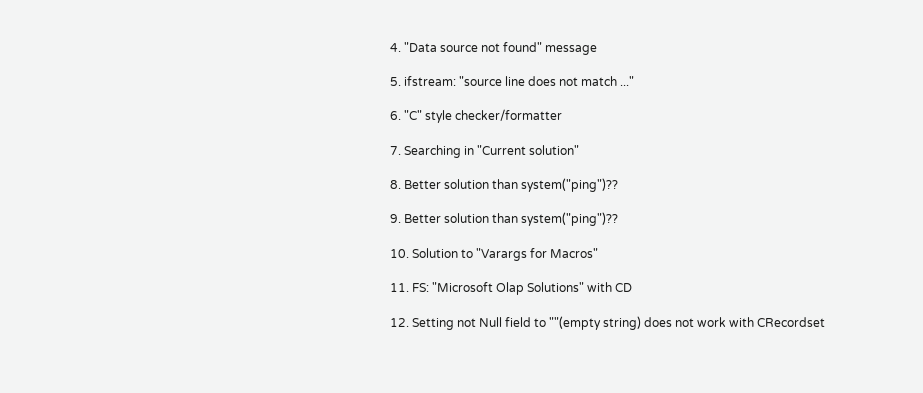4. "Data source not found" message

5. ifstream: "source line does not match ..."

6. "C" style checker/formatter

7. Searching in "Current solution"

8. Better solution than system("ping")??

9. Better solution than system("ping")??

10. Solution to "Varargs for Macros"

11. FS: "Microsoft Olap Solutions" with CD

12. Setting not Null field to ""(empty string) does not work with CRecordset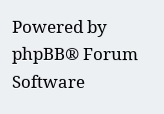Powered by phpBB® Forum Software